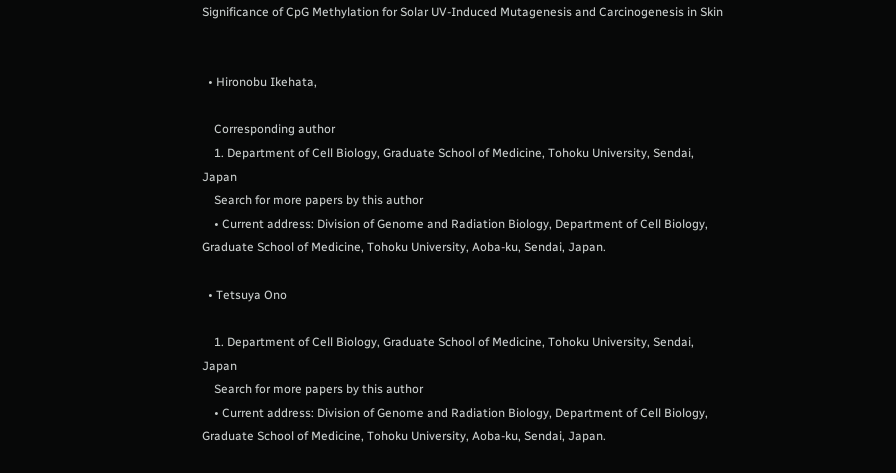Significance of CpG Methylation for Solar UV-Induced Mutagenesis and Carcinogenesis in Skin


  • Hironobu Ikehata,

    Corresponding author
    1. Department of Cell Biology, Graduate School of Medicine, Tohoku University, Sendai, Japan
    Search for more papers by this author
    • Current address: Division of Genome and Radiation Biology, Department of Cell Biology, Graduate School of Medicine, Tohoku University, Aoba-ku, Sendai, Japan.

  • Tetsuya Ono

    1. Department of Cell Biology, Graduate School of Medicine, Tohoku University, Sendai, Japan
    Search for more papers by this author
    • Current address: Division of Genome and Radiation Biology, Department of Cell Biology, Graduate School of Medicine, Tohoku University, Aoba-ku, Sendai, Japan.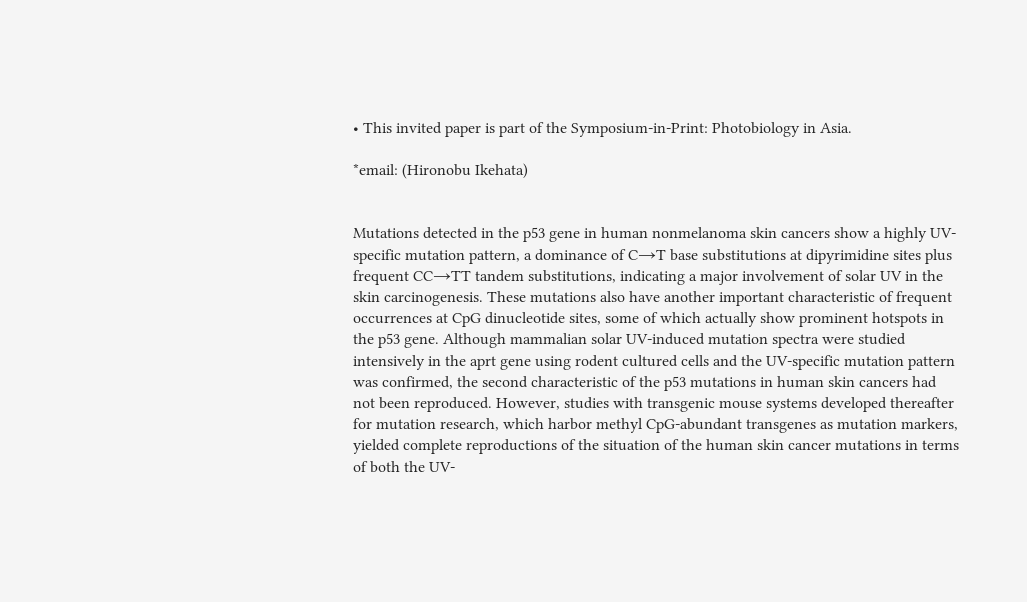• This invited paper is part of the Symposium-in-Print: Photobiology in Asia.

*email: (Hironobu Ikehata)


Mutations detected in the p53 gene in human nonmelanoma skin cancers show a highly UV-specific mutation pattern, a dominance of C→T base substitutions at dipyrimidine sites plus frequent CC→TT tandem substitutions, indicating a major involvement of solar UV in the skin carcinogenesis. These mutations also have another important characteristic of frequent occurrences at CpG dinucleotide sites, some of which actually show prominent hotspots in the p53 gene. Although mammalian solar UV-induced mutation spectra were studied intensively in the aprt gene using rodent cultured cells and the UV-specific mutation pattern was confirmed, the second characteristic of the p53 mutations in human skin cancers had not been reproduced. However, studies with transgenic mouse systems developed thereafter for mutation research, which harbor methyl CpG-abundant transgenes as mutation markers, yielded complete reproductions of the situation of the human skin cancer mutations in terms of both the UV-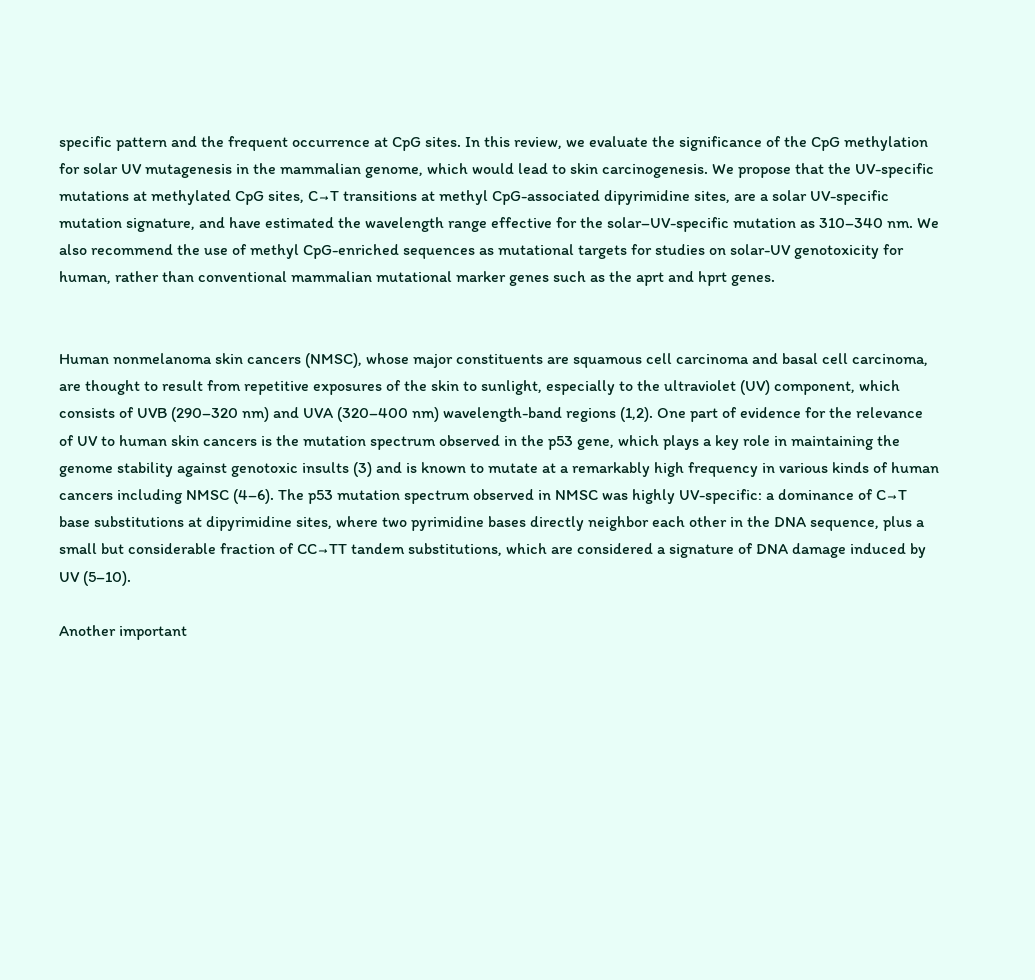specific pattern and the frequent occurrence at CpG sites. In this review, we evaluate the significance of the CpG methylation for solar UV mutagenesis in the mammalian genome, which would lead to skin carcinogenesis. We propose that the UV-specific mutations at methylated CpG sites, C→T transitions at methyl CpG-associated dipyrimidine sites, are a solar UV-specific mutation signature, and have estimated the wavelength range effective for the solar–UV-specific mutation as 310–340 nm. We also recommend the use of methyl CpG-enriched sequences as mutational targets for studies on solar-UV genotoxicity for human, rather than conventional mammalian mutational marker genes such as the aprt and hprt genes.


Human nonmelanoma skin cancers (NMSC), whose major constituents are squamous cell carcinoma and basal cell carcinoma, are thought to result from repetitive exposures of the skin to sunlight, especially to the ultraviolet (UV) component, which consists of UVB (290–320 nm) and UVA (320–400 nm) wavelength-band regions (1,2). One part of evidence for the relevance of UV to human skin cancers is the mutation spectrum observed in the p53 gene, which plays a key role in maintaining the genome stability against genotoxic insults (3) and is known to mutate at a remarkably high frequency in various kinds of human cancers including NMSC (4–6). The p53 mutation spectrum observed in NMSC was highly UV-specific: a dominance of C→T base substitutions at dipyrimidine sites, where two pyrimidine bases directly neighbor each other in the DNA sequence, plus a small but considerable fraction of CC→TT tandem substitutions, which are considered a signature of DNA damage induced by UV (5–10).

Another important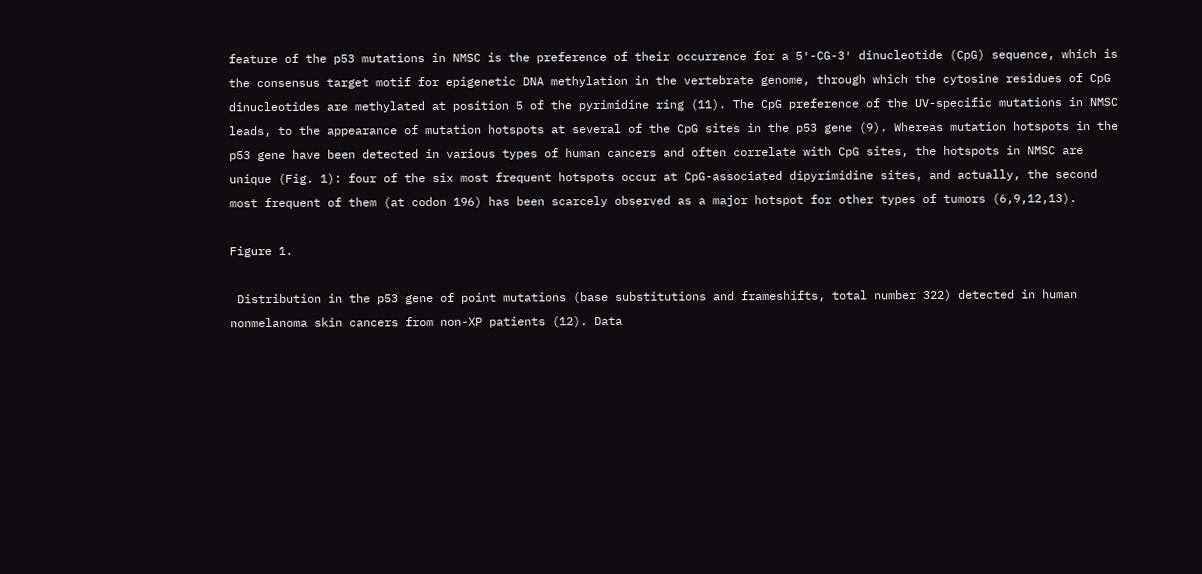feature of the p53 mutations in NMSC is the preference of their occurrence for a 5′-CG-3′ dinucleotide (CpG) sequence, which is the consensus target motif for epigenetic DNA methylation in the vertebrate genome, through which the cytosine residues of CpG dinucleotides are methylated at position 5 of the pyrimidine ring (11). The CpG preference of the UV-specific mutations in NMSC leads, to the appearance of mutation hotspots at several of the CpG sites in the p53 gene (9). Whereas mutation hotspots in the p53 gene have been detected in various types of human cancers and often correlate with CpG sites, the hotspots in NMSC are unique (Fig. 1): four of the six most frequent hotspots occur at CpG-associated dipyrimidine sites, and actually, the second most frequent of them (at codon 196) has been scarcely observed as a major hotspot for other types of tumors (6,9,12,13).

Figure 1.

 Distribution in the p53 gene of point mutations (base substitutions and frameshifts, total number 322) detected in human nonmelanoma skin cancers from non-XP patients (12). Data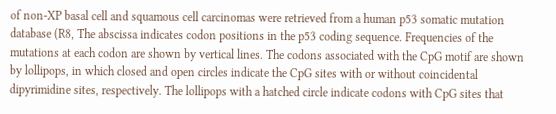of non-XP basal cell and squamous cell carcinomas were retrieved from a human p53 somatic mutation database (R8, The abscissa indicates codon positions in the p53 coding sequence. Frequencies of the mutations at each codon are shown by vertical lines. The codons associated with the CpG motif are shown by lollipops, in which closed and open circles indicate the CpG sites with or without coincidental dipyrimidine sites, respectively. The lollipops with a hatched circle indicate codons with CpG sites that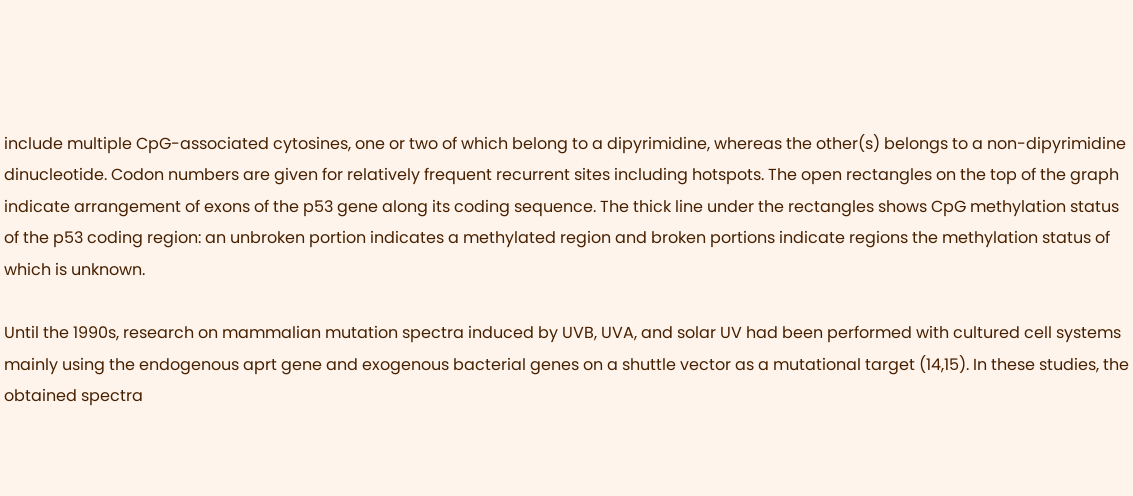include multiple CpG-associated cytosines, one or two of which belong to a dipyrimidine, whereas the other(s) belongs to a non-dipyrimidine dinucleotide. Codon numbers are given for relatively frequent recurrent sites including hotspots. The open rectangles on the top of the graph indicate arrangement of exons of the p53 gene along its coding sequence. The thick line under the rectangles shows CpG methylation status of the p53 coding region: an unbroken portion indicates a methylated region and broken portions indicate regions the methylation status of which is unknown.

Until the 1990s, research on mammalian mutation spectra induced by UVB, UVA, and solar UV had been performed with cultured cell systems mainly using the endogenous aprt gene and exogenous bacterial genes on a shuttle vector as a mutational target (14,15). In these studies, the obtained spectra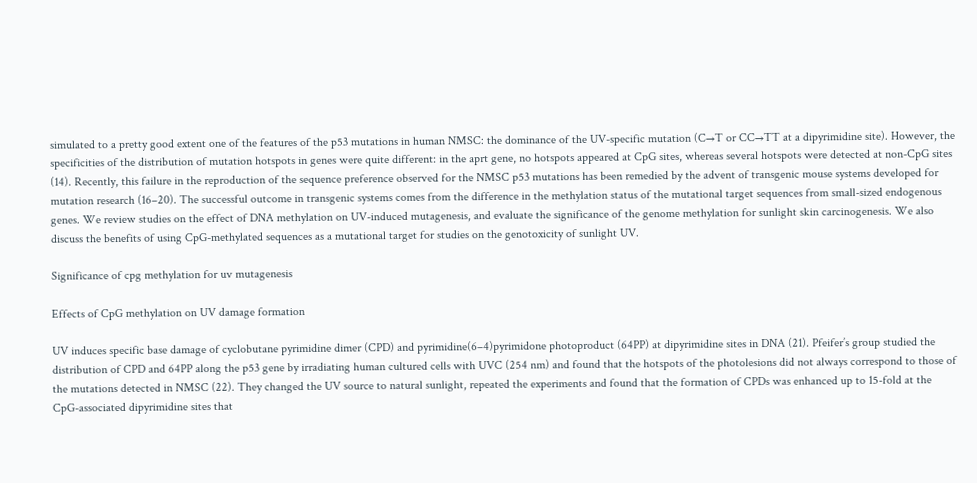simulated to a pretty good extent one of the features of the p53 mutations in human NMSC: the dominance of the UV-specific mutation (C→T or CC→TT at a dipyrimidine site). However, the specificities of the distribution of mutation hotspots in genes were quite different: in the aprt gene, no hotspots appeared at CpG sites, whereas several hotspots were detected at non-CpG sites (14). Recently, this failure in the reproduction of the sequence preference observed for the NMSC p53 mutations has been remedied by the advent of transgenic mouse systems developed for mutation research (16–20). The successful outcome in transgenic systems comes from the difference in the methylation status of the mutational target sequences from small-sized endogenous genes. We review studies on the effect of DNA methylation on UV-induced mutagenesis, and evaluate the significance of the genome methylation for sunlight skin carcinogenesis. We also discuss the benefits of using CpG-methylated sequences as a mutational target for studies on the genotoxicity of sunlight UV.

Significance of cpg methylation for uv mutagenesis

Effects of CpG methylation on UV damage formation

UV induces specific base damage of cyclobutane pyrimidine dimer (CPD) and pyrimidine(6–4)pyrimidone photoproduct (64PP) at dipyrimidine sites in DNA (21). Pfeifer’s group studied the distribution of CPD and 64PP along the p53 gene by irradiating human cultured cells with UVC (254 nm) and found that the hotspots of the photolesions did not always correspond to those of the mutations detected in NMSC (22). They changed the UV source to natural sunlight, repeated the experiments and found that the formation of CPDs was enhanced up to 15-fold at the CpG-associated dipyrimidine sites that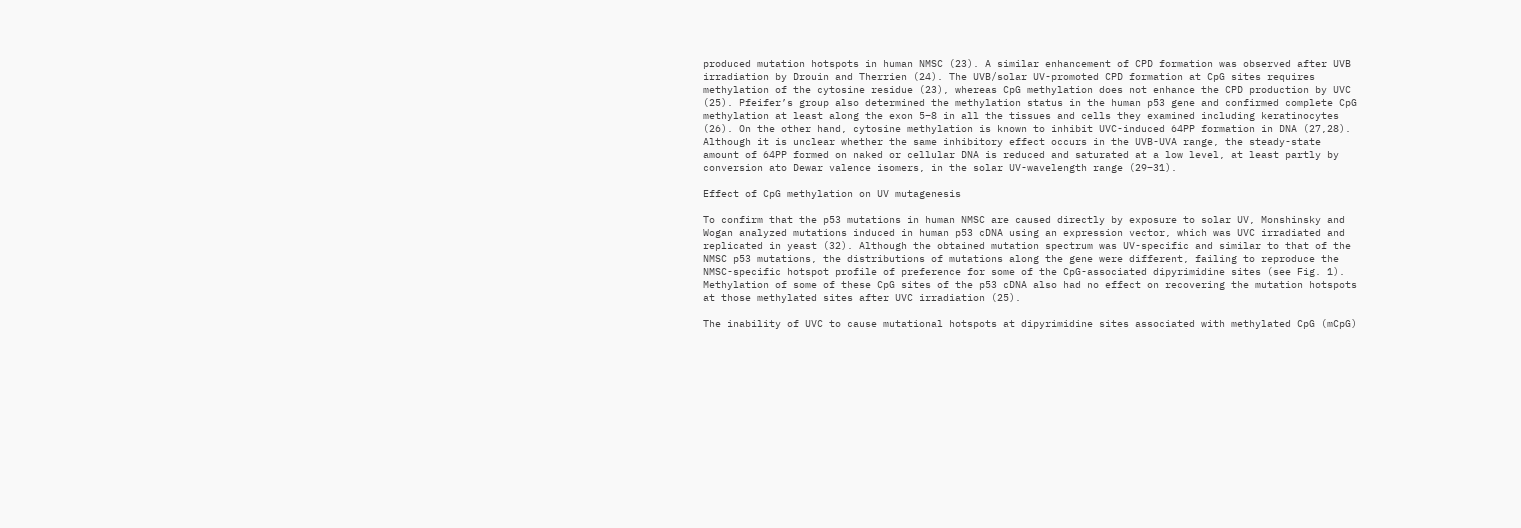produced mutation hotspots in human NMSC (23). A similar enhancement of CPD formation was observed after UVB irradiation by Drouin and Therrien (24). The UVB/solar UV-promoted CPD formation at CpG sites requires methylation of the cytosine residue (23), whereas CpG methylation does not enhance the CPD production by UVC (25). Pfeifer’s group also determined the methylation status in the human p53 gene and confirmed complete CpG methylation at least along the exon 5–8 in all the tissues and cells they examined including keratinocytes (26). On the other hand, cytosine methylation is known to inhibit UVC-induced 64PP formation in DNA (27,28). Although it is unclear whether the same inhibitory effect occurs in the UVB-UVA range, the steady-state amount of 64PP formed on naked or cellular DNA is reduced and saturated at a low level, at least partly by conversion ato Dewar valence isomers, in the solar UV-wavelength range (29–31).

Effect of CpG methylation on UV mutagenesis

To confirm that the p53 mutations in human NMSC are caused directly by exposure to solar UV, Monshinsky and Wogan analyzed mutations induced in human p53 cDNA using an expression vector, which was UVC irradiated and replicated in yeast (32). Although the obtained mutation spectrum was UV-specific and similar to that of the NMSC p53 mutations, the distributions of mutations along the gene were different, failing to reproduce the NMSC-specific hotspot profile of preference for some of the CpG-associated dipyrimidine sites (see Fig. 1). Methylation of some of these CpG sites of the p53 cDNA also had no effect on recovering the mutation hotspots at those methylated sites after UVC irradiation (25).

The inability of UVC to cause mutational hotspots at dipyrimidine sites associated with methylated CpG (mCpG)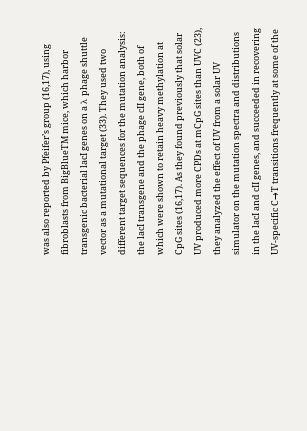was also reported by Pfeifer’s group (16,17), using fibroblasts from BigBlueTM mice, which harbor transgenic bacterial lacI genes on a λ phage shuttle vector as a mutational target (33). They used two different target sequences for the mutation analysis: the lacI transgene and the phage cII gene, both of which were shown to retain heavy methylation at CpG sites (16,17). As they found previously that solar UV produced more CPDs at mCpG sites than UVC (23), they analyzed the effect of UV from a solar UV simulator on the mutation spectra and distributions in the lacI and cII genes, and succeeded in recovering UV-specific C→T transitions frequently at some of the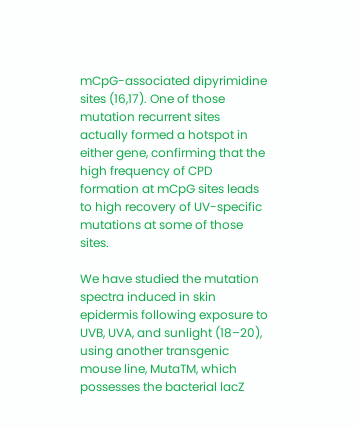mCpG-associated dipyrimidine sites (16,17). One of those mutation recurrent sites actually formed a hotspot in either gene, confirming that the high frequency of CPD formation at mCpG sites leads to high recovery of UV-specific mutations at some of those sites.

We have studied the mutation spectra induced in skin epidermis following exposure to UVB, UVA, and sunlight (18–20), using another transgenic mouse line, MutaTM, which possesses the bacterial lacZ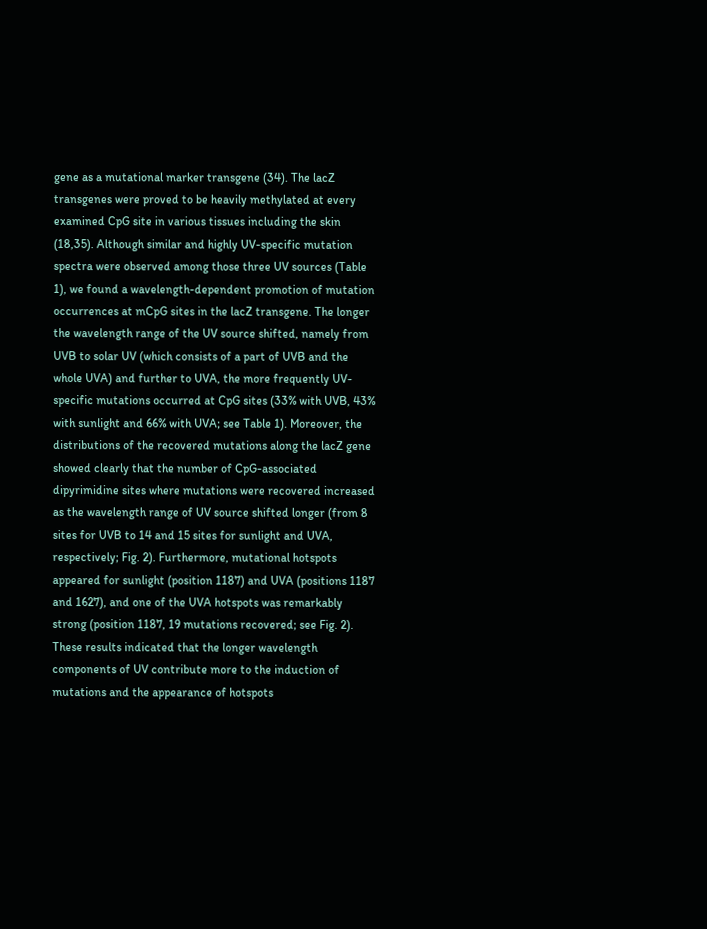gene as a mutational marker transgene (34). The lacZ transgenes were proved to be heavily methylated at every examined CpG site in various tissues including the skin (18,35). Although similar and highly UV-specific mutation spectra were observed among those three UV sources (Table 1), we found a wavelength-dependent promotion of mutation occurrences at mCpG sites in the lacZ transgene. The longer the wavelength range of the UV source shifted, namely from UVB to solar UV (which consists of a part of UVB and the whole UVA) and further to UVA, the more frequently UV-specific mutations occurred at CpG sites (33% with UVB, 43% with sunlight and 66% with UVA; see Table 1). Moreover, the distributions of the recovered mutations along the lacZ gene showed clearly that the number of CpG-associated dipyrimidine sites where mutations were recovered increased as the wavelength range of UV source shifted longer (from 8 sites for UVB to 14 and 15 sites for sunlight and UVA, respectively; Fig. 2). Furthermore, mutational hotspots appeared for sunlight (position 1187) and UVA (positions 1187 and 1627), and one of the UVA hotspots was remarkably strong (position 1187, 19 mutations recovered; see Fig. 2). These results indicated that the longer wavelength components of UV contribute more to the induction of mutations and the appearance of hotspots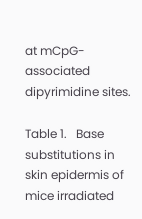at mCpG-associated dipyrimidine sites.

Table 1.   Base substitutions in skin epidermis of mice irradiated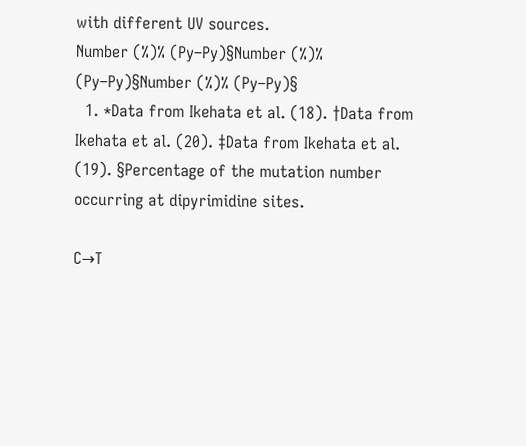with different UV sources.
Number (%)% (Py–Py)§Number (%)% (Py–Py)§Number (%)% (Py–Py)§
  1. *Data from Ikehata et al. (18). †Data from Ikehata et al. (20). ‡Data from Ikehata et al. (19). §Percentage of the mutation number occurring at dipyrimidine sites.

C→T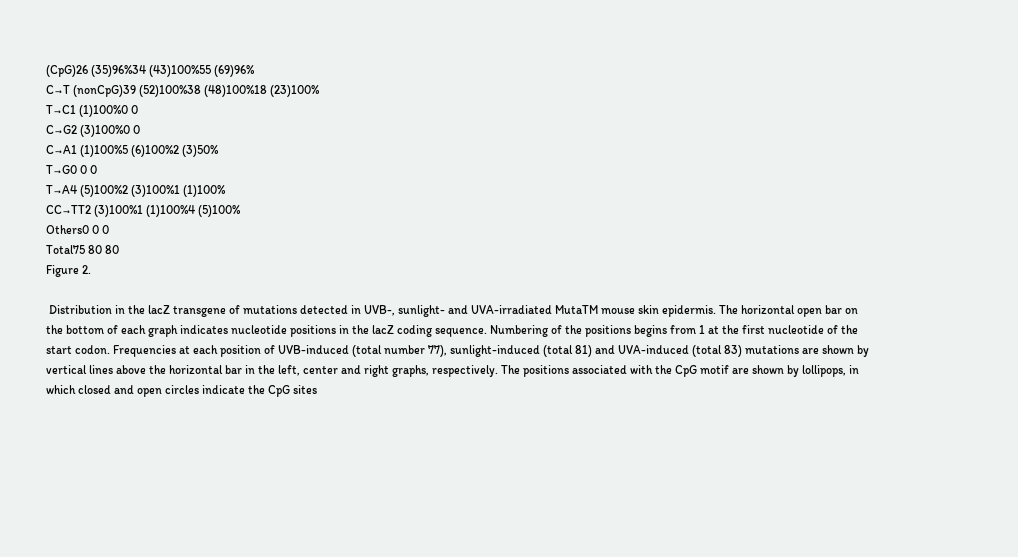(CpG)26 (35)96%34 (43)100%55 (69)96%
C→T (nonCpG)39 (52)100%38 (48)100%18 (23)100%
T→C1 (1)100%0 0
C→G2 (3)100%0 0
C→A1 (1)100%5 (6)100%2 (3)50%
T→G0 0 0
T→A4 (5)100%2 (3)100%1 (1)100%
CC→TT2 (3)100%1 (1)100%4 (5)100%
Others0 0 0
Total75 80 80
Figure 2.

 Distribution in the lacZ transgene of mutations detected in UVB-, sunlight- and UVA-irradiated MutaTM mouse skin epidermis. The horizontal open bar on the bottom of each graph indicates nucleotide positions in the lacZ coding sequence. Numbering of the positions begins from 1 at the first nucleotide of the start codon. Frequencies at each position of UVB-induced (total number 77), sunlight-induced (total 81) and UVA-induced (total 83) mutations are shown by vertical lines above the horizontal bar in the left, center and right graphs, respectively. The positions associated with the CpG motif are shown by lollipops, in which closed and open circles indicate the CpG sites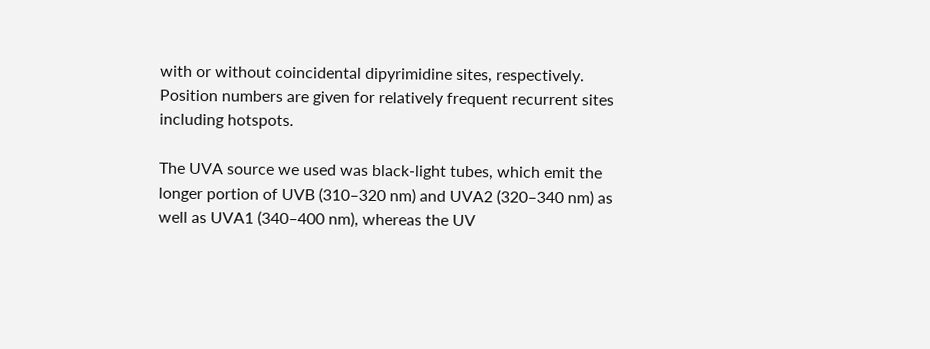with or without coincidental dipyrimidine sites, respectively. Position numbers are given for relatively frequent recurrent sites including hotspots.

The UVA source we used was black-light tubes, which emit the longer portion of UVB (310–320 nm) and UVA2 (320–340 nm) as well as UVA1 (340–400 nm), whereas the UV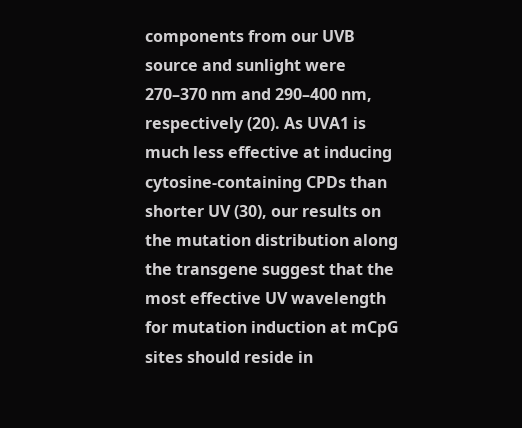components from our UVB source and sunlight were 270–370 nm and 290–400 nm, respectively (20). As UVA1 is much less effective at inducing cytosine-containing CPDs than shorter UV (30), our results on the mutation distribution along the transgene suggest that the most effective UV wavelength for mutation induction at mCpG sites should reside in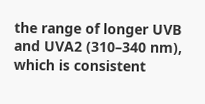the range of longer UVB and UVA2 (310–340 nm), which is consistent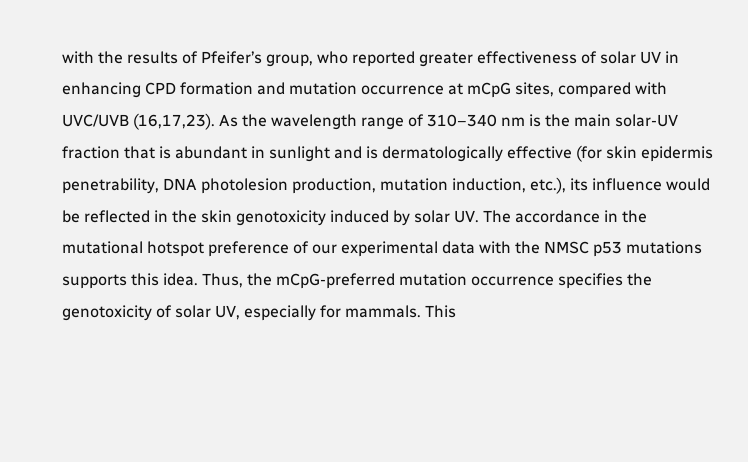with the results of Pfeifer’s group, who reported greater effectiveness of solar UV in enhancing CPD formation and mutation occurrence at mCpG sites, compared with UVC/UVB (16,17,23). As the wavelength range of 310–340 nm is the main solar-UV fraction that is abundant in sunlight and is dermatologically effective (for skin epidermis penetrability, DNA photolesion production, mutation induction, etc.), its influence would be reflected in the skin genotoxicity induced by solar UV. The accordance in the mutational hotspot preference of our experimental data with the NMSC p53 mutations supports this idea. Thus, the mCpG-preferred mutation occurrence specifies the genotoxicity of solar UV, especially for mammals. This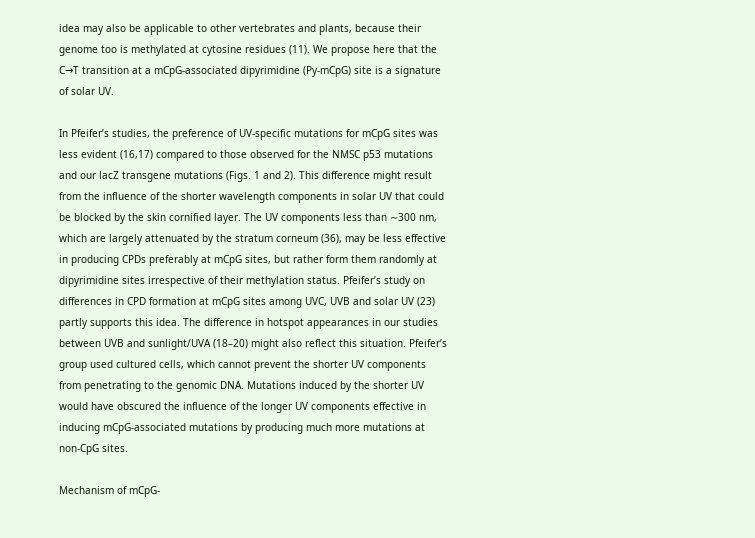idea may also be applicable to other vertebrates and plants, because their genome too is methylated at cytosine residues (11). We propose here that the C→T transition at a mCpG-associated dipyrimidine (Py-mCpG) site is a signature of solar UV.

In Pfeifer’s studies, the preference of UV-specific mutations for mCpG sites was less evident (16,17) compared to those observed for the NMSC p53 mutations and our lacZ transgene mutations (Figs. 1 and 2). This difference might result from the influence of the shorter wavelength components in solar UV that could be blocked by the skin cornified layer. The UV components less than ∼300 nm, which are largely attenuated by the stratum corneum (36), may be less effective in producing CPDs preferably at mCpG sites, but rather form them randomly at dipyrimidine sites irrespective of their methylation status. Pfeifer’s study on differences in CPD formation at mCpG sites among UVC, UVB and solar UV (23) partly supports this idea. The difference in hotspot appearances in our studies between UVB and sunlight/UVA (18–20) might also reflect this situation. Pfeifer’s group used cultured cells, which cannot prevent the shorter UV components from penetrating to the genomic DNA. Mutations induced by the shorter UV would have obscured the influence of the longer UV components effective in inducing mCpG-associated mutations by producing much more mutations at non-CpG sites.

Mechanism of mCpG-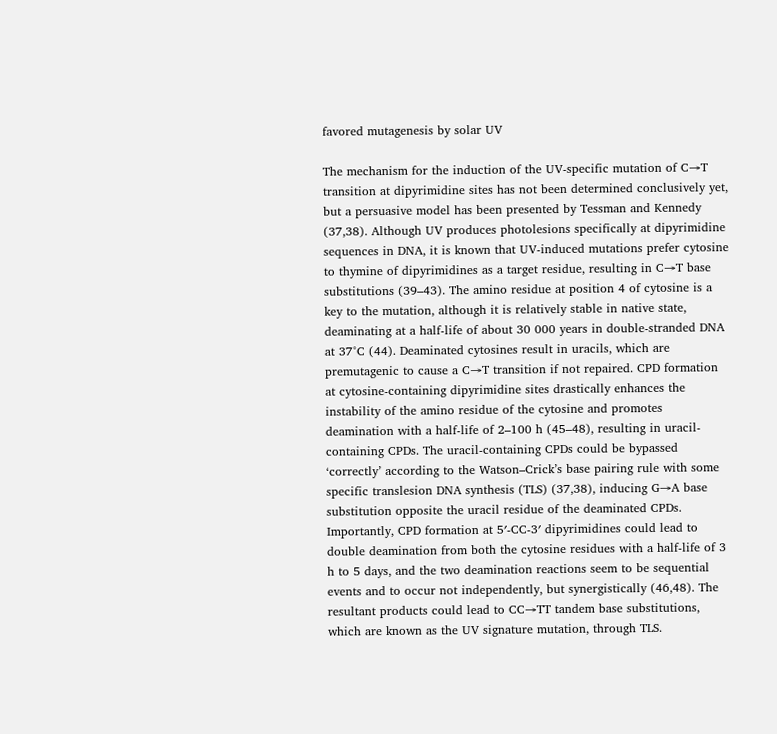favored mutagenesis by solar UV

The mechanism for the induction of the UV-specific mutation of C→T transition at dipyrimidine sites has not been determined conclusively yet, but a persuasive model has been presented by Tessman and Kennedy (37,38). Although UV produces photolesions specifically at dipyrimidine sequences in DNA, it is known that UV-induced mutations prefer cytosine to thymine of dipyrimidines as a target residue, resulting in C→T base substitutions (39–43). The amino residue at position 4 of cytosine is a key to the mutation, although it is relatively stable in native state, deaminating at a half-life of about 30 000 years in double-stranded DNA at 37°C (44). Deaminated cytosines result in uracils, which are premutagenic to cause a C→T transition if not repaired. CPD formation at cytosine-containing dipyrimidine sites drastically enhances the instability of the amino residue of the cytosine and promotes deamination with a half-life of 2–100 h (45–48), resulting in uracil-containing CPDs. The uracil-containing CPDs could be bypassed ‘correctly’ according to the Watson–Crick’s base pairing rule with some specific translesion DNA synthesis (TLS) (37,38), inducing G→A base substitution opposite the uracil residue of the deaminated CPDs. Importantly, CPD formation at 5′-CC-3′ dipyrimidines could lead to double deamination from both the cytosine residues with a half-life of 3 h to 5 days, and the two deamination reactions seem to be sequential events and to occur not independently, but synergistically (46,48). The resultant products could lead to CC→TT tandem base substitutions, which are known as the UV signature mutation, through TLS.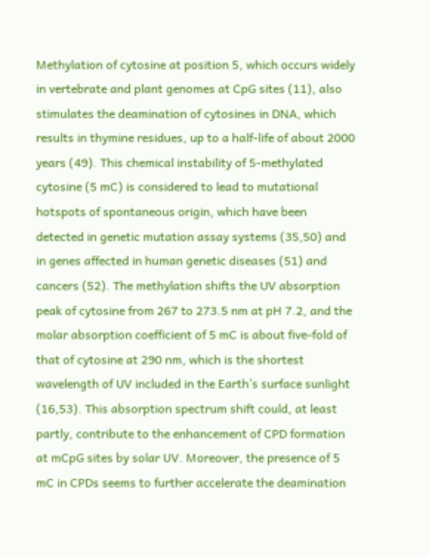Methylation of cytosine at position 5, which occurs widely in vertebrate and plant genomes at CpG sites (11), also stimulates the deamination of cytosines in DNA, which results in thymine residues, up to a half-life of about 2000 years (49). This chemical instability of 5-methylated cytosine (5 mC) is considered to lead to mutational hotspots of spontaneous origin, which have been detected in genetic mutation assay systems (35,50) and in genes affected in human genetic diseases (51) and cancers (52). The methylation shifts the UV absorption peak of cytosine from 267 to 273.5 nm at pH 7.2, and the molar absorption coefficient of 5 mC is about five-fold of that of cytosine at 290 nm, which is the shortest wavelength of UV included in the Earth’s surface sunlight (16,53). This absorption spectrum shift could, at least partly, contribute to the enhancement of CPD formation at mCpG sites by solar UV. Moreover, the presence of 5 mC in CPDs seems to further accelerate the deamination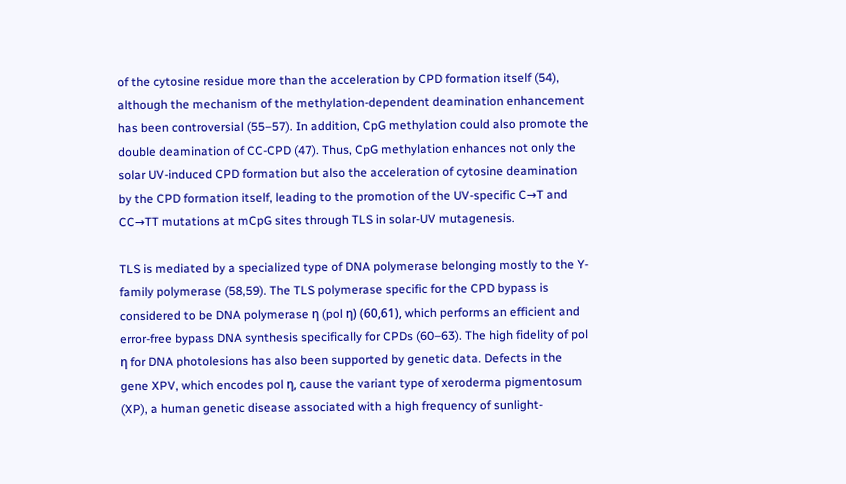of the cytosine residue more than the acceleration by CPD formation itself (54), although the mechanism of the methylation-dependent deamination enhancement has been controversial (55–57). In addition, CpG methylation could also promote the double deamination of CC-CPD (47). Thus, CpG methylation enhances not only the solar UV-induced CPD formation but also the acceleration of cytosine deamination by the CPD formation itself, leading to the promotion of the UV-specific C→T and CC→TT mutations at mCpG sites through TLS in solar-UV mutagenesis.

TLS is mediated by a specialized type of DNA polymerase belonging mostly to the Y-family polymerase (58,59). The TLS polymerase specific for the CPD bypass is considered to be DNA polymerase η (pol η) (60,61), which performs an efficient and error-free bypass DNA synthesis specifically for CPDs (60–63). The high fidelity of pol η for DNA photolesions has also been supported by genetic data. Defects in the gene XPV, which encodes pol η, cause the variant type of xeroderma pigmentosum (XP), a human genetic disease associated with a high frequency of sunlight-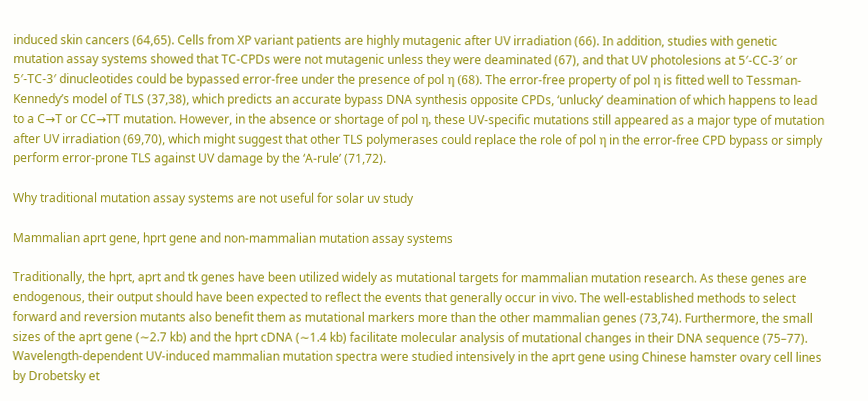induced skin cancers (64,65). Cells from XP variant patients are highly mutagenic after UV irradiation (66). In addition, studies with genetic mutation assay systems showed that TC-CPDs were not mutagenic unless they were deaminated (67), and that UV photolesions at 5′-CC-3′ or 5′-TC-3′ dinucleotides could be bypassed error-free under the presence of pol η (68). The error-free property of pol η is fitted well to Tessman-Kennedy’s model of TLS (37,38), which predicts an accurate bypass DNA synthesis opposite CPDs, ‘unlucky’ deamination of which happens to lead to a C→T or CC→TT mutation. However, in the absence or shortage of pol η, these UV-specific mutations still appeared as a major type of mutation after UV irradiation (69,70), which might suggest that other TLS polymerases could replace the role of pol η in the error-free CPD bypass or simply perform error-prone TLS against UV damage by the ‘A-rule’ (71,72).

Why traditional mutation assay systems are not useful for solar uv study

Mammalian aprt gene, hprt gene and non-mammalian mutation assay systems

Traditionally, the hprt, aprt and tk genes have been utilized widely as mutational targets for mammalian mutation research. As these genes are endogenous, their output should have been expected to reflect the events that generally occur in vivo. The well-established methods to select forward and reversion mutants also benefit them as mutational markers more than the other mammalian genes (73,74). Furthermore, the small sizes of the aprt gene (∼2.7 kb) and the hprt cDNA (∼1.4 kb) facilitate molecular analysis of mutational changes in their DNA sequence (75–77). Wavelength-dependent UV-induced mammalian mutation spectra were studied intensively in the aprt gene using Chinese hamster ovary cell lines by Drobetsky et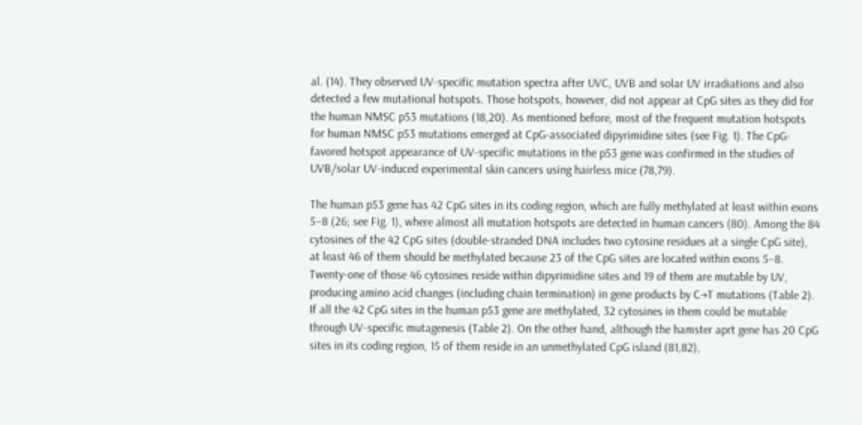al. (14). They observed UV-specific mutation spectra after UVC, UVB and solar UV irradiations and also detected a few mutational hotspots. Those hotspots, however, did not appear at CpG sites as they did for the human NMSC p53 mutations (18,20). As mentioned before, most of the frequent mutation hotspots for human NMSC p53 mutations emerged at CpG-associated dipyrimidine sites (see Fig. 1). The CpG-favored hotspot appearance of UV-specific mutations in the p53 gene was confirmed in the studies of UVB/solar UV-induced experimental skin cancers using hairless mice (78,79).

The human p53 gene has 42 CpG sites in its coding region, which are fully methylated at least within exons 5–8 (26; see Fig. 1), where almost all mutation hotspots are detected in human cancers (80). Among the 84 cytosines of the 42 CpG sites (double-stranded DNA includes two cytosine residues at a single CpG site), at least 46 of them should be methylated because 23 of the CpG sites are located within exons 5–8. Twenty-one of those 46 cytosines reside within dipyrimidine sites and 19 of them are mutable by UV, producing amino acid changes (including chain termination) in gene products by C→T mutations (Table 2). If all the 42 CpG sites in the human p53 gene are methylated, 32 cytosines in them could be mutable through UV-specific mutagenesis (Table 2). On the other hand, although the hamster aprt gene has 20 CpG sites in its coding region, 15 of them reside in an unmethylated CpG island (81,82),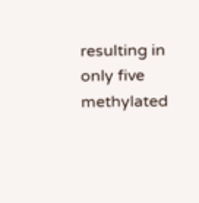resulting in only five methylated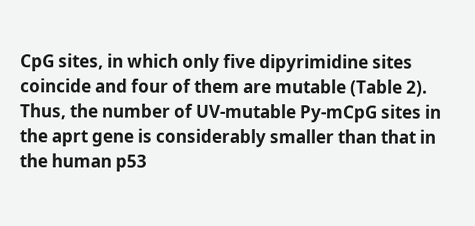CpG sites, in which only five dipyrimidine sites coincide and four of them are mutable (Table 2). Thus, the number of UV-mutable Py-mCpG sites in the aprt gene is considerably smaller than that in the human p53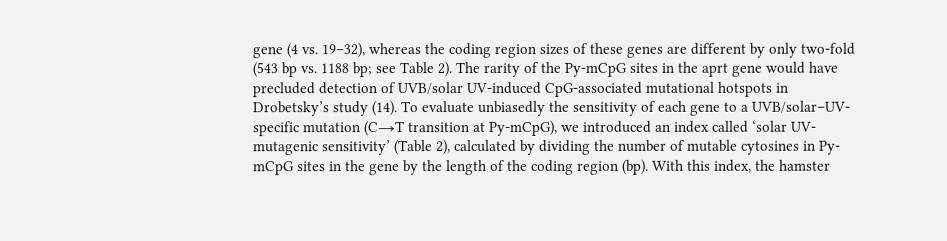gene (4 vs. 19–32), whereas the coding region sizes of these genes are different by only two-fold (543 bp vs. 1188 bp; see Table 2). The rarity of the Py-mCpG sites in the aprt gene would have precluded detection of UVB/solar UV-induced CpG-associated mutational hotspots in Drobetsky’s study (14). To evaluate unbiasedly the sensitivity of each gene to a UVB/solar–UV-specific mutation (C→T transition at Py-mCpG), we introduced an index called ‘solar UV-mutagenic sensitivity’ (Table 2), calculated by dividing the number of mutable cytosines in Py-mCpG sites in the gene by the length of the coding region (bp). With this index, the hamster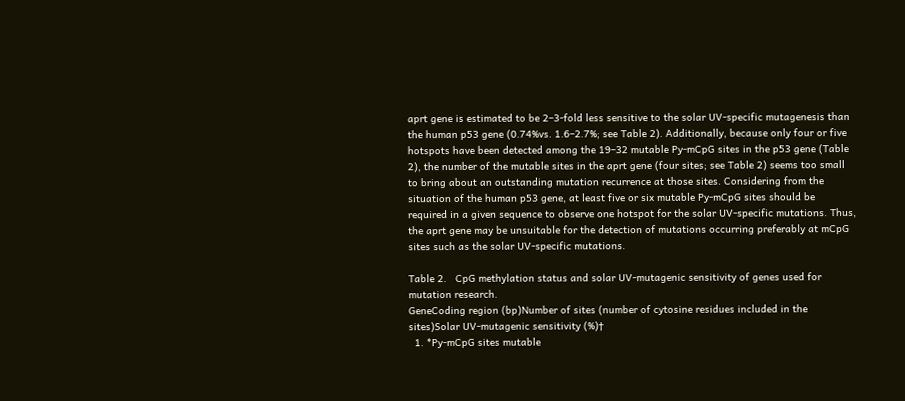aprt gene is estimated to be 2–3-fold less sensitive to the solar UV-specific mutagenesis than the human p53 gene (0.74%vs. 1.6–2.7%; see Table 2). Additionally, because only four or five hotspots have been detected among the 19–32 mutable Py-mCpG sites in the p53 gene (Table 2), the number of the mutable sites in the aprt gene (four sites; see Table 2) seems too small to bring about an outstanding mutation recurrence at those sites. Considering from the situation of the human p53 gene, at least five or six mutable Py-mCpG sites should be required in a given sequence to observe one hotspot for the solar UV-specific mutations. Thus, the aprt gene may be unsuitable for the detection of mutations occurring preferably at mCpG sites such as the solar UV-specific mutations.

Table 2.   CpG methylation status and solar UV-mutagenic sensitivity of genes used for mutation research.
GeneCoding region (bp)Number of sites (number of cytosine residues included in the sites)Solar UV-mutagenic sensitivity (%)†
  1. *Py-mCpG sites mutable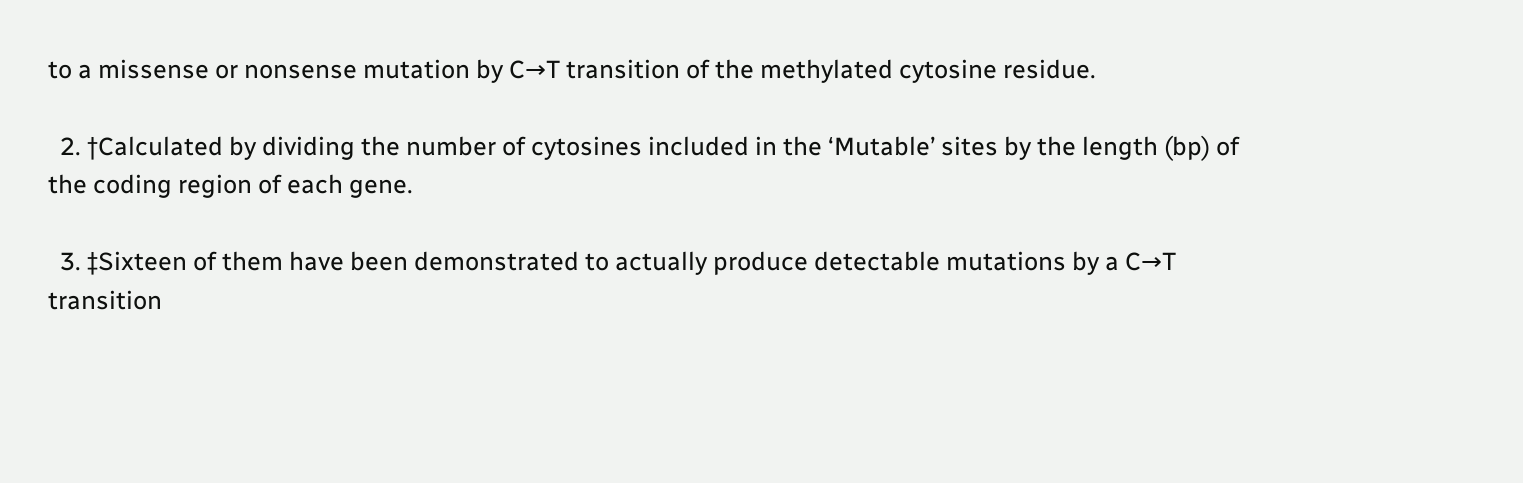to a missense or nonsense mutation by C→T transition of the methylated cytosine residue.

  2. †Calculated by dividing the number of cytosines included in the ‘Mutable’ sites by the length (bp) of the coding region of each gene.

  3. ‡Sixteen of them have been demonstrated to actually produce detectable mutations by a C→T transition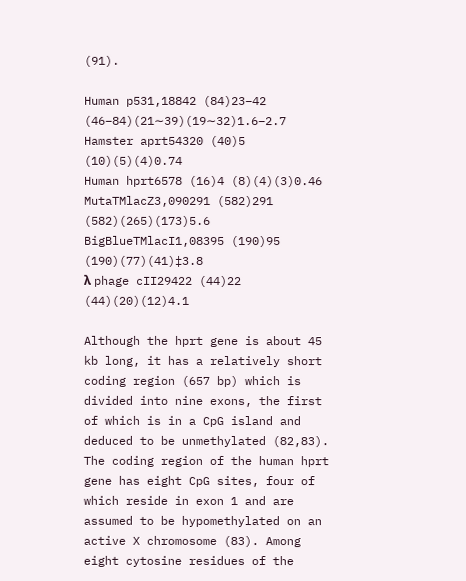(91).

Human p531,18842 (84)23–42 (46–84)(21∼39)(19∼32)1.6–2.7
Hamster aprt54320 (40)5 (10)(5)(4)0.74
Human hprt6578 (16)4 (8)(4)(3)0.46
MutaTMlacZ3,090291 (582)291 (582)(265)(173)5.6
BigBlueTMlacI1,08395 (190)95 (190)(77)(41)‡3.8
λ phage cII29422 (44)22 (44)(20)(12)4.1

Although the hprt gene is about 45 kb long, it has a relatively short coding region (657 bp) which is divided into nine exons, the first of which is in a CpG island and deduced to be unmethylated (82,83). The coding region of the human hprt gene has eight CpG sites, four of which reside in exon 1 and are assumed to be hypomethylated on an active X chromosome (83). Among eight cytosine residues of the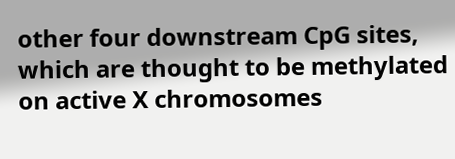other four downstream CpG sites, which are thought to be methylated on active X chromosomes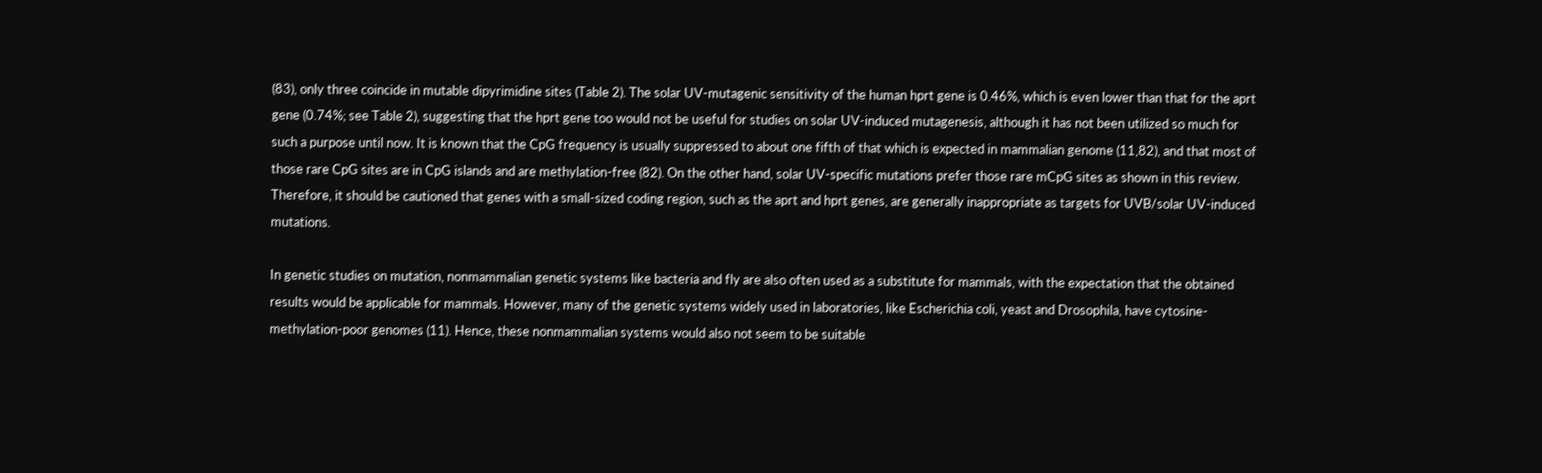(83), only three coincide in mutable dipyrimidine sites (Table 2). The solar UV-mutagenic sensitivity of the human hprt gene is 0.46%, which is even lower than that for the aprt gene (0.74%; see Table 2), suggesting that the hprt gene too would not be useful for studies on solar UV-induced mutagenesis, although it has not been utilized so much for such a purpose until now. It is known that the CpG frequency is usually suppressed to about one fifth of that which is expected in mammalian genome (11,82), and that most of those rare CpG sites are in CpG islands and are methylation-free (82). On the other hand, solar UV-specific mutations prefer those rare mCpG sites as shown in this review. Therefore, it should be cautioned that genes with a small-sized coding region, such as the aprt and hprt genes, are generally inappropriate as targets for UVB/solar UV-induced mutations.

In genetic studies on mutation, nonmammalian genetic systems like bacteria and fly are also often used as a substitute for mammals, with the expectation that the obtained results would be applicable for mammals. However, many of the genetic systems widely used in laboratories, like Escherichia coli, yeast and Drosophila, have cytosine-methylation-poor genomes (11). Hence, these nonmammalian systems would also not seem to be suitable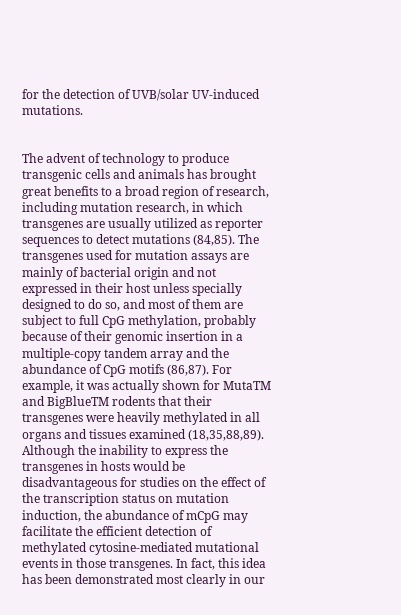for the detection of UVB/solar UV-induced mutations.


The advent of technology to produce transgenic cells and animals has brought great benefits to a broad region of research, including mutation research, in which transgenes are usually utilized as reporter sequences to detect mutations (84,85). The transgenes used for mutation assays are mainly of bacterial origin and not expressed in their host unless specially designed to do so, and most of them are subject to full CpG methylation, probably because of their genomic insertion in a multiple-copy tandem array and the abundance of CpG motifs (86,87). For example, it was actually shown for MutaTM and BigBlueTM rodents that their transgenes were heavily methylated in all organs and tissues examined (18,35,88,89). Although the inability to express the transgenes in hosts would be disadvantageous for studies on the effect of the transcription status on mutation induction, the abundance of mCpG may facilitate the efficient detection of methylated cytosine-mediated mutational events in those transgenes. In fact, this idea has been demonstrated most clearly in our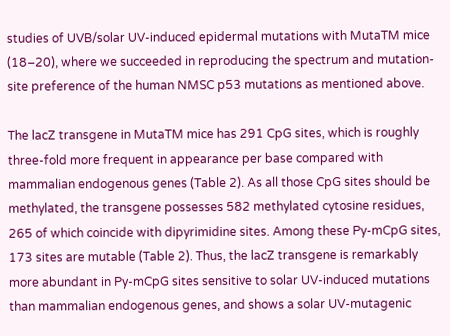studies of UVB/solar UV-induced epidermal mutations with MutaTM mice (18–20), where we succeeded in reproducing the spectrum and mutation-site preference of the human NMSC p53 mutations as mentioned above.

The lacZ transgene in MutaTM mice has 291 CpG sites, which is roughly three-fold more frequent in appearance per base compared with mammalian endogenous genes (Table 2). As all those CpG sites should be methylated, the transgene possesses 582 methylated cytosine residues, 265 of which coincide with dipyrimidine sites. Among these Py-mCpG sites, 173 sites are mutable (Table 2). Thus, the lacZ transgene is remarkably more abundant in Py-mCpG sites sensitive to solar UV-induced mutations than mammalian endogenous genes, and shows a solar UV-mutagenic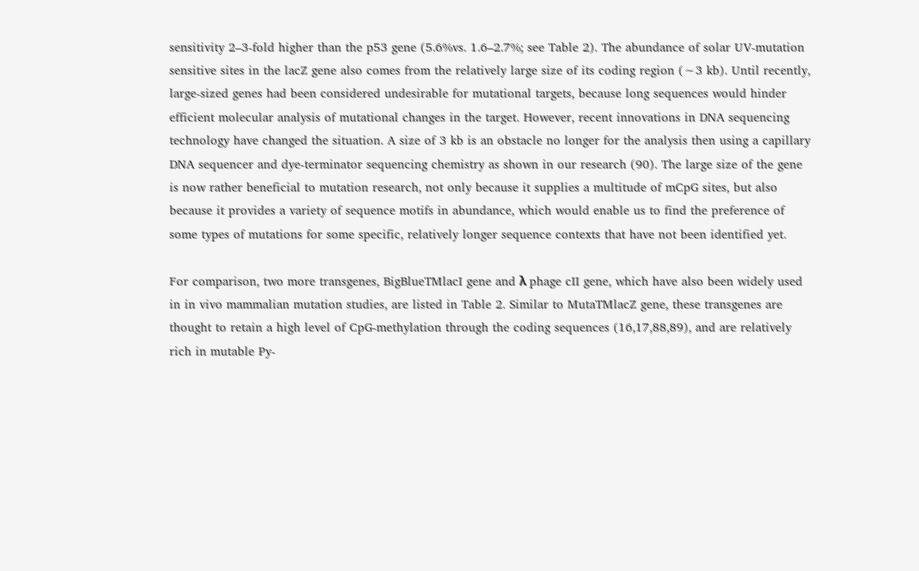sensitivity 2–3-fold higher than the p53 gene (5.6%vs. 1.6–2.7%; see Table 2). The abundance of solar UV-mutation sensitive sites in the lacZ gene also comes from the relatively large size of its coding region (∼3 kb). Until recently, large-sized genes had been considered undesirable for mutational targets, because long sequences would hinder efficient molecular analysis of mutational changes in the target. However, recent innovations in DNA sequencing technology have changed the situation. A size of 3 kb is an obstacle no longer for the analysis then using a capillary DNA sequencer and dye-terminator sequencing chemistry as shown in our research (90). The large size of the gene is now rather beneficial to mutation research, not only because it supplies a multitude of mCpG sites, but also because it provides a variety of sequence motifs in abundance, which would enable us to find the preference of some types of mutations for some specific, relatively longer sequence contexts that have not been identified yet.

For comparison, two more transgenes, BigBlueTMlacI gene and λ phage cII gene, which have also been widely used in in vivo mammalian mutation studies, are listed in Table 2. Similar to MutaTMlacZ gene, these transgenes are thought to retain a high level of CpG-methylation through the coding sequences (16,17,88,89), and are relatively rich in mutable Py-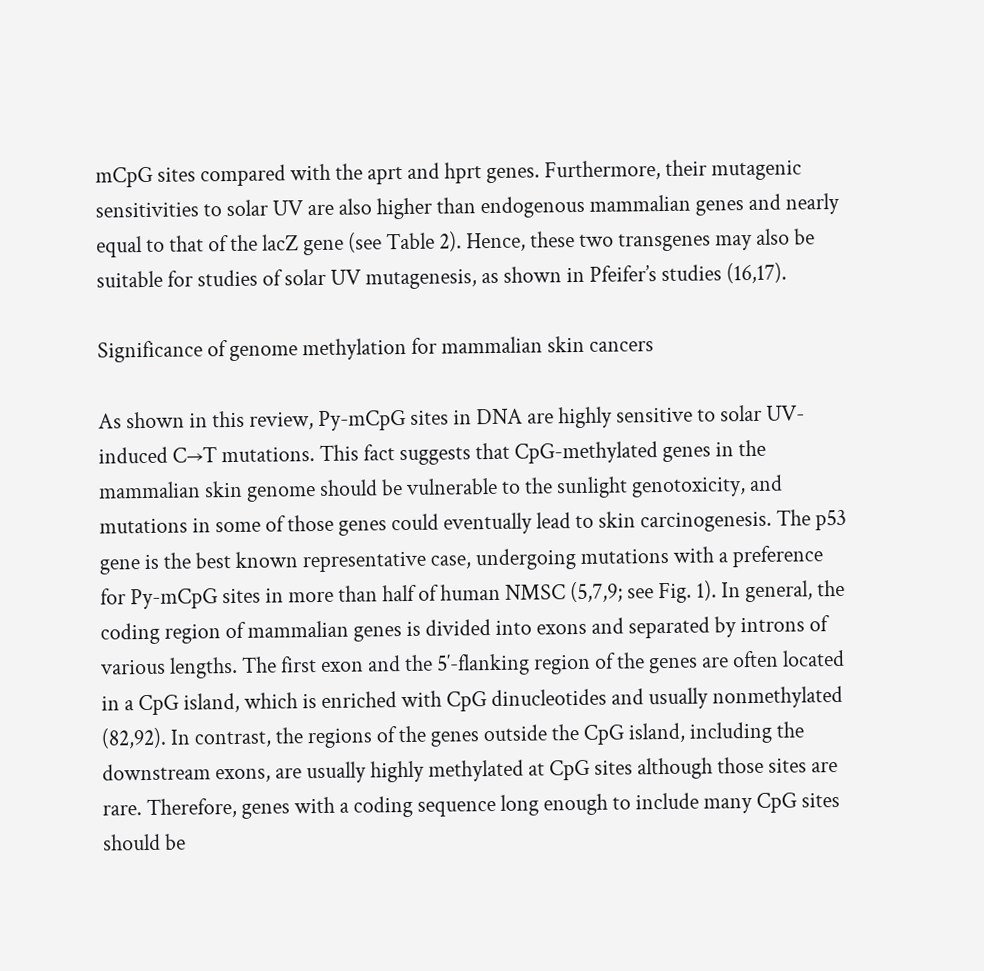mCpG sites compared with the aprt and hprt genes. Furthermore, their mutagenic sensitivities to solar UV are also higher than endogenous mammalian genes and nearly equal to that of the lacZ gene (see Table 2). Hence, these two transgenes may also be suitable for studies of solar UV mutagenesis, as shown in Pfeifer’s studies (16,17).

Significance of genome methylation for mammalian skin cancers

As shown in this review, Py-mCpG sites in DNA are highly sensitive to solar UV-induced C→T mutations. This fact suggests that CpG-methylated genes in the mammalian skin genome should be vulnerable to the sunlight genotoxicity, and mutations in some of those genes could eventually lead to skin carcinogenesis. The p53 gene is the best known representative case, undergoing mutations with a preference for Py-mCpG sites in more than half of human NMSC (5,7,9; see Fig. 1). In general, the coding region of mammalian genes is divided into exons and separated by introns of various lengths. The first exon and the 5′-flanking region of the genes are often located in a CpG island, which is enriched with CpG dinucleotides and usually nonmethylated (82,92). In contrast, the regions of the genes outside the CpG island, including the downstream exons, are usually highly methylated at CpG sites although those sites are rare. Therefore, genes with a coding sequence long enough to include many CpG sites should be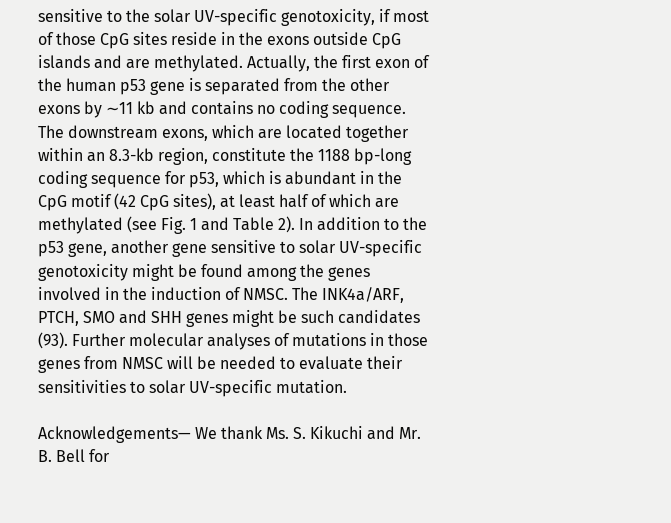sensitive to the solar UV-specific genotoxicity, if most of those CpG sites reside in the exons outside CpG islands and are methylated. Actually, the first exon of the human p53 gene is separated from the other exons by ∼11 kb and contains no coding sequence. The downstream exons, which are located together within an 8.3-kb region, constitute the 1188 bp-long coding sequence for p53, which is abundant in the CpG motif (42 CpG sites), at least half of which are methylated (see Fig. 1 and Table 2). In addition to the p53 gene, another gene sensitive to solar UV-specific genotoxicity might be found among the genes involved in the induction of NMSC. The INK4a/ARF, PTCH, SMO and SHH genes might be such candidates (93). Further molecular analyses of mutations in those genes from NMSC will be needed to evaluate their sensitivities to solar UV-specific mutation.

Acknowledgements— We thank Ms. S. Kikuchi and Mr. B. Bell for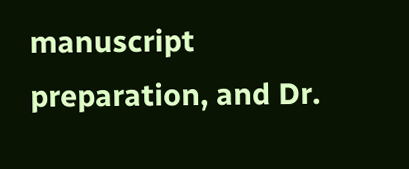manuscript preparation, and Dr.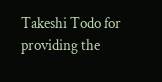Takeshi Todo for providing the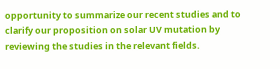opportunity to summarize our recent studies and to clarify our proposition on solar UV mutation by reviewing the studies in the relevant fields.